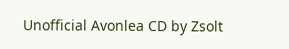Unofficial Avonlea CD by Zsolt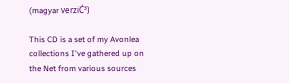(magyar verziĆ³)

This CD is a set of my Avonlea collections I've gathered up on the Net from various sources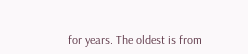for years. The oldest is from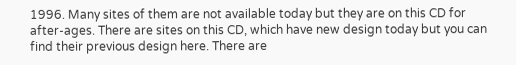1996. Many sites of them are not available today but they are on this CD for after-ages. There are sites on this CD, which have new design today but you can find their previous design here. There are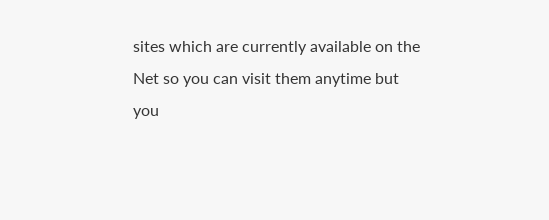sites which are currently available on the Net so you can visit them anytime but you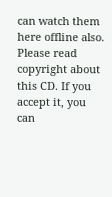can watch them here offline also. Please read copyright about this CD. If you accept it, you can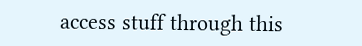access stuff through this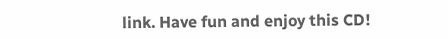link. Have fun and enjoy this CD!